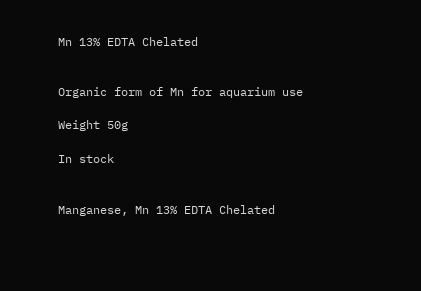Mn 13% EDTA Chelated


Organic form of Mn for aquarium use

Weight 50g

In stock


Manganese, Mn 13% EDTA Chelated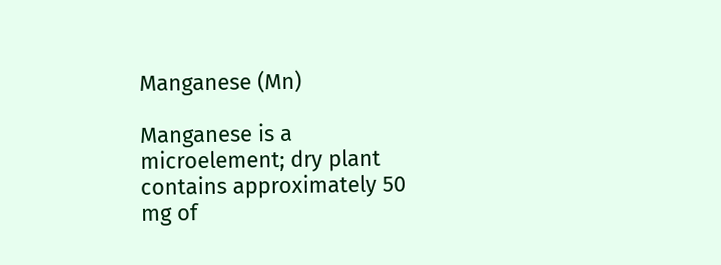Manganese (Mn)

Manganese is a microelement; dry plant contains approximately 50 mg of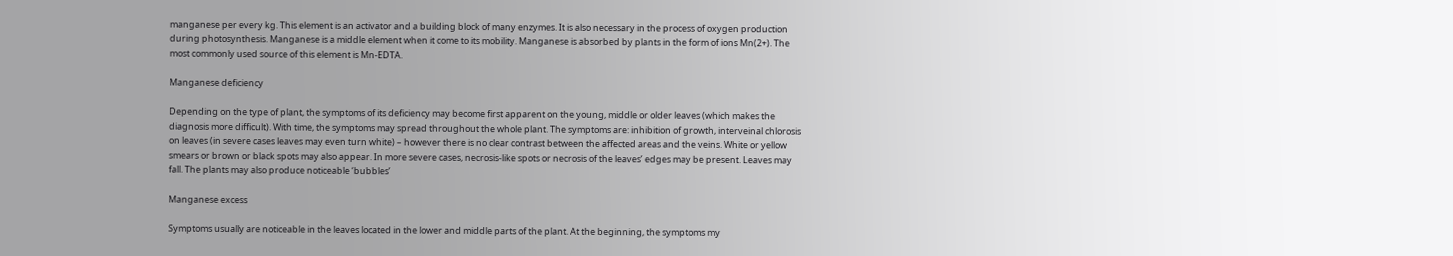manganese per every kg. This element is an activator and a building block of many enzymes. It is also necessary in the process of oxygen production during photosynthesis. Manganese is a middle element when it come to its mobility. Manganese is absorbed by plants in the form of ions Mn(2+). The most commonly used source of this element is Mn-EDTA.

Manganese deficiency

Depending on the type of plant, the symptoms of its deficiency may become first apparent on the young, middle or older leaves (which makes the diagnosis more difficult). With time, the symptoms may spread throughout the whole plant. The symptoms are: inhibition of growth, interveinal chlorosis on leaves (in severe cases leaves may even turn white) – however there is no clear contrast between the affected areas and the veins. White or yellow smears or brown or black spots may also appear. In more severe cases, necrosis-like spots or necrosis of the leaves’ edges may be present. Leaves may fall. The plants may also produce noticeable ‘bubbles’

Manganese excess

Symptoms usually are noticeable in the leaves located in the lower and middle parts of the plant. At the beginning, the symptoms my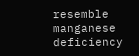resemble manganese deficiency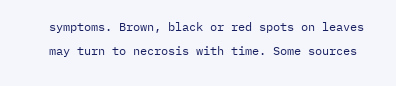symptoms. Brown, black or red spots on leaves may turn to necrosis with time. Some sources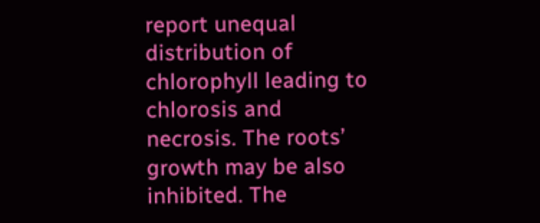report unequal distribution of chlorophyll leading to chlorosis and necrosis. The roots’ growth may be also inhibited. The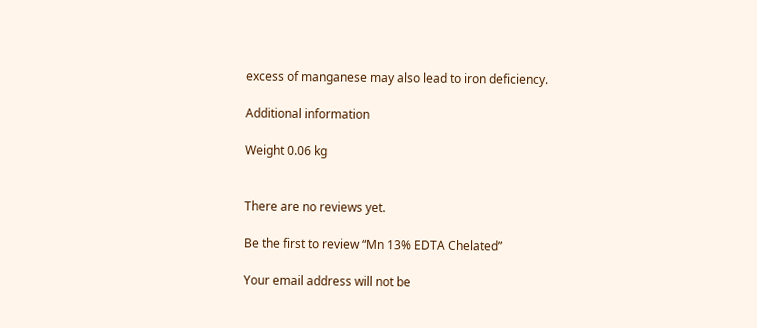excess of manganese may also lead to iron deficiency.

Additional information

Weight 0.06 kg


There are no reviews yet.

Be the first to review “Mn 13% EDTA Chelated”

Your email address will not be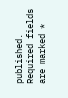published. Required fields are marked *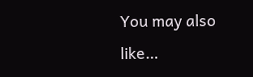You may also like…